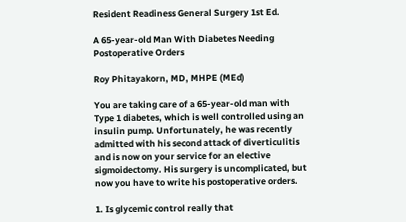Resident Readiness General Surgery 1st Ed.

A 65-year-old Man With Diabetes Needing Postoperative Orders

Roy Phitayakorn, MD, MHPE (MEd)

You are taking care of a 65-year-old man with Type 1 diabetes, which is well controlled using an insulin pump. Unfortunately, he was recently admitted with his second attack of diverticulitis and is now on your service for an elective sigmoidectomy. His surgery is uncomplicated, but now you have to write his postoperative orders.

1. Is glycemic control really that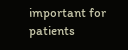important for patients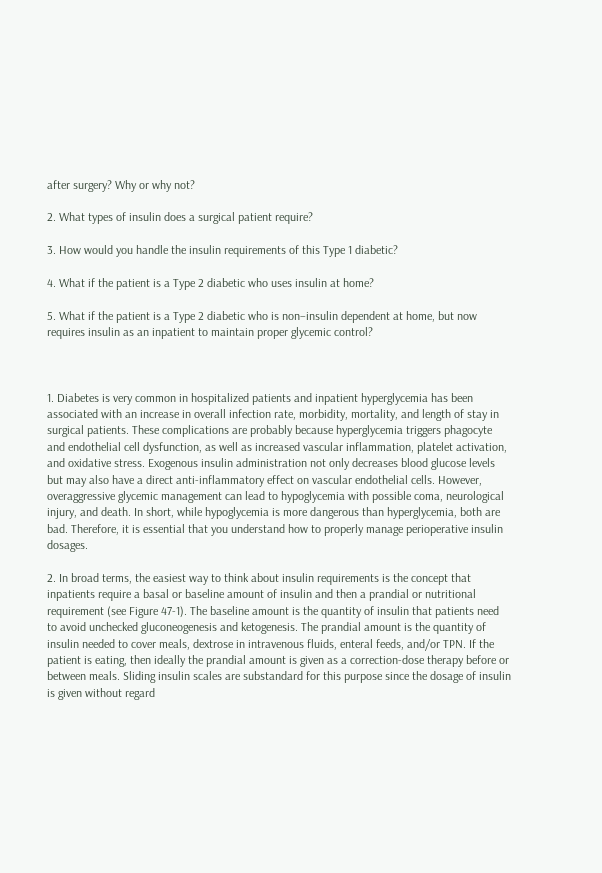after surgery? Why or why not?

2. What types of insulin does a surgical patient require?

3. How would you handle the insulin requirements of this Type 1 diabetic?

4. What if the patient is a Type 2 diabetic who uses insulin at home?

5. What if the patient is a Type 2 diabetic who is non–insulin dependent at home, but now requires insulin as an inpatient to maintain proper glycemic control?



1. Diabetes is very common in hospitalized patients and inpatient hyperglycemia has been associated with an increase in overall infection rate, morbidity, mortality, and length of stay in surgical patients. These complications are probably because hyperglycemia triggers phagocyte and endothelial cell dysfunction, as well as increased vascular inflammation, platelet activation, and oxidative stress. Exogenous insulin administration not only decreases blood glucose levels but may also have a direct anti-inflammatory effect on vascular endothelial cells. However, overaggressive glycemic management can lead to hypoglycemia with possible coma, neurological injury, and death. In short, while hypoglycemia is more dangerous than hyperglycemia, both are bad. Therefore, it is essential that you understand how to properly manage perioperative insulin dosages.

2. In broad terms, the easiest way to think about insulin requirements is the concept that inpatients require a basal or baseline amount of insulin and then a prandial or nutritional requirement (see Figure 47-1). The baseline amount is the quantity of insulin that patients need to avoid unchecked gluconeogenesis and ketogenesis. The prandial amount is the quantity of insulin needed to cover meals, dextrose in intravenous fluids, enteral feeds, and/or TPN. If the patient is eating, then ideally the prandial amount is given as a correction-dose therapy before or between meals. Sliding insulin scales are substandard for this purpose since the dosage of insulin is given without regard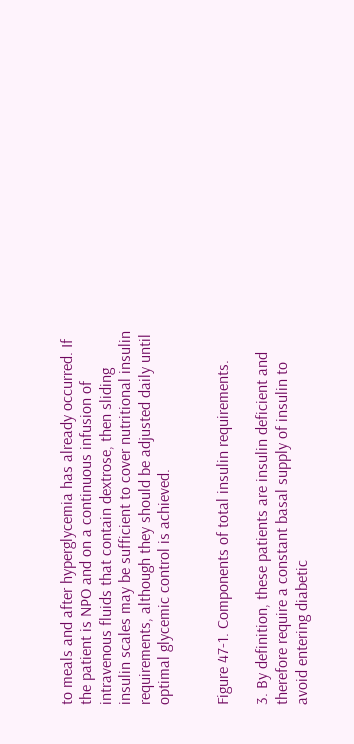to meals and after hyperglycemia has already occurred. If the patient is NPO and on a continuous infusion of intravenous fluids that contain dextrose, then sliding insulin scales may be sufficient to cover nutritional insulin requirements, although they should be adjusted daily until optimal glycemic control is achieved.


Figure 47-1. Components of total insulin requirements.

3. By definition, these patients are insulin deficient and therefore require a constant basal supply of insulin to avoid entering diabetic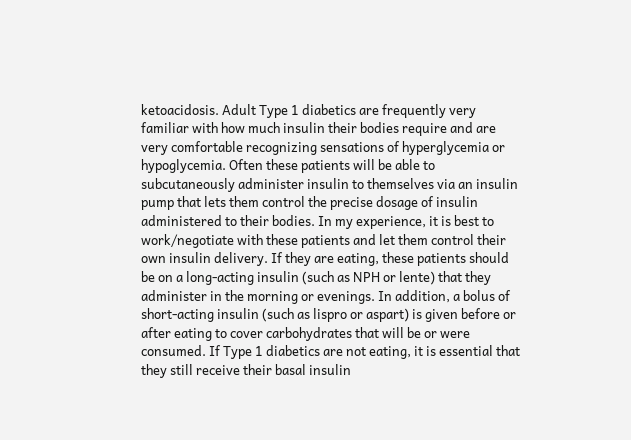ketoacidosis. Adult Type 1 diabetics are frequently very familiar with how much insulin their bodies require and are very comfortable recognizing sensations of hyperglycemia or hypoglycemia. Often these patients will be able to subcutaneously administer insulin to themselves via an insulin pump that lets them control the precise dosage of insulin administered to their bodies. In my experience, it is best to work/negotiate with these patients and let them control their own insulin delivery. If they are eating, these patients should be on a long-acting insulin (such as NPH or lente) that they administer in the morning or evenings. In addition, a bolus of short-acting insulin (such as lispro or aspart) is given before or after eating to cover carbohydrates that will be or were consumed. If Type 1 diabetics are not eating, it is essential that they still receive their basal insulin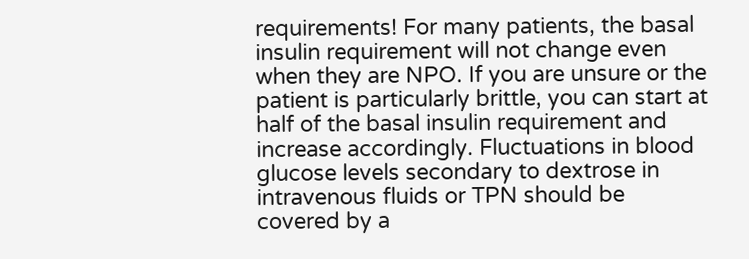requirements! For many patients, the basal insulin requirement will not change even when they are NPO. If you are unsure or the patient is particularly brittle, you can start at half of the basal insulin requirement and increase accordingly. Fluctuations in blood glucose levels secondary to dextrose in intravenous fluids or TPN should be covered by a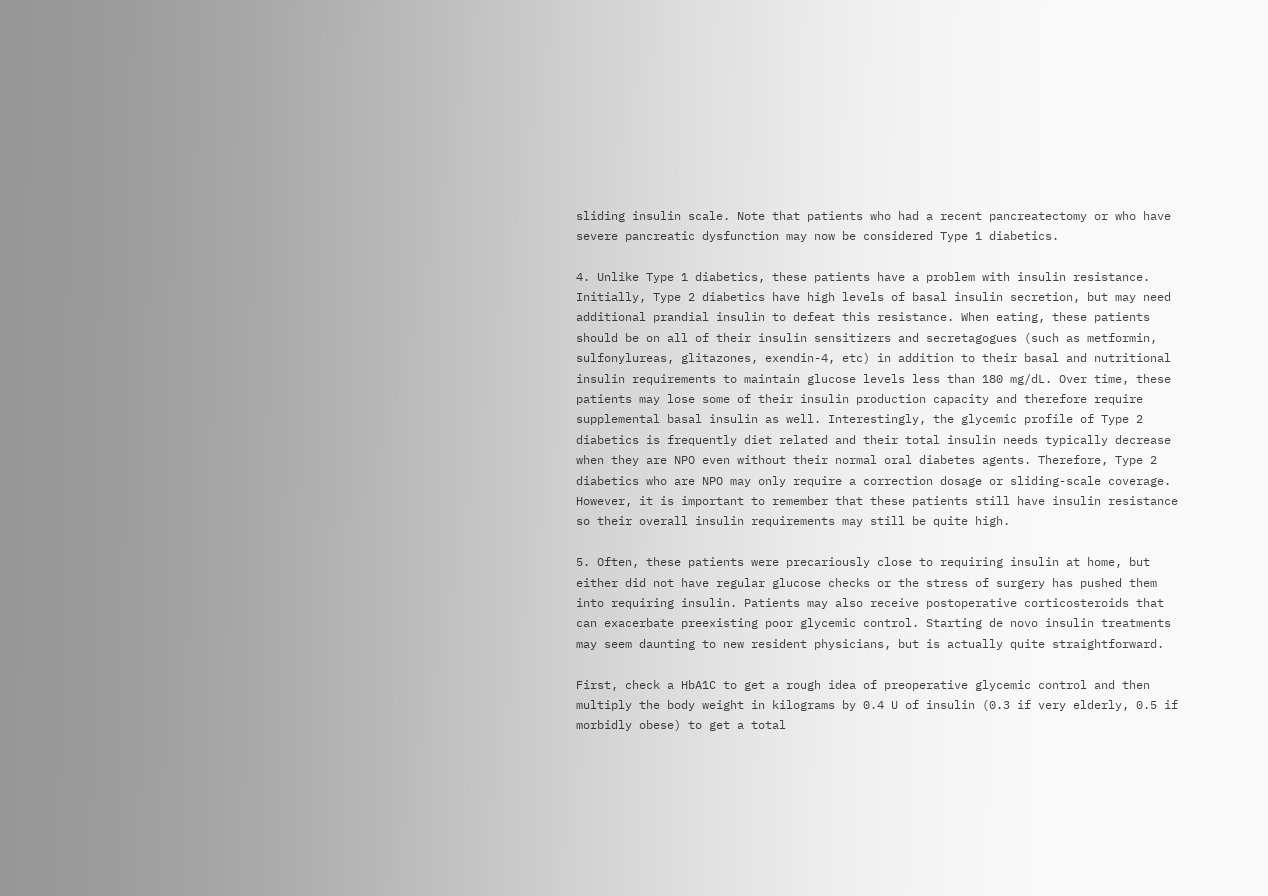sliding insulin scale. Note that patients who had a recent pancreatectomy or who have severe pancreatic dysfunction may now be considered Type 1 diabetics.

4. Unlike Type 1 diabetics, these patients have a problem with insulin resistance. Initially, Type 2 diabetics have high levels of basal insulin secretion, but may need additional prandial insulin to defeat this resistance. When eating, these patients should be on all of their insulin sensitizers and secretagogues (such as metformin, sulfonylureas, glitazones, exendin-4, etc) in addition to their basal and nutritional insulin requirements to maintain glucose levels less than 180 mg/dL. Over time, these patients may lose some of their insulin production capacity and therefore require supplemental basal insulin as well. Interestingly, the glycemic profile of Type 2 diabetics is frequently diet related and their total insulin needs typically decrease when they are NPO even without their normal oral diabetes agents. Therefore, Type 2 diabetics who are NPO may only require a correction dosage or sliding-scale coverage. However, it is important to remember that these patients still have insulin resistance so their overall insulin requirements may still be quite high.

5. Often, these patients were precariously close to requiring insulin at home, but either did not have regular glucose checks or the stress of surgery has pushed them into requiring insulin. Patients may also receive postoperative corticosteroids that can exacerbate preexisting poor glycemic control. Starting de novo insulin treatments may seem daunting to new resident physicians, but is actually quite straightforward.

First, check a HbA1C to get a rough idea of preoperative glycemic control and then multiply the body weight in kilograms by 0.4 U of insulin (0.3 if very elderly, 0.5 if morbidly obese) to get a total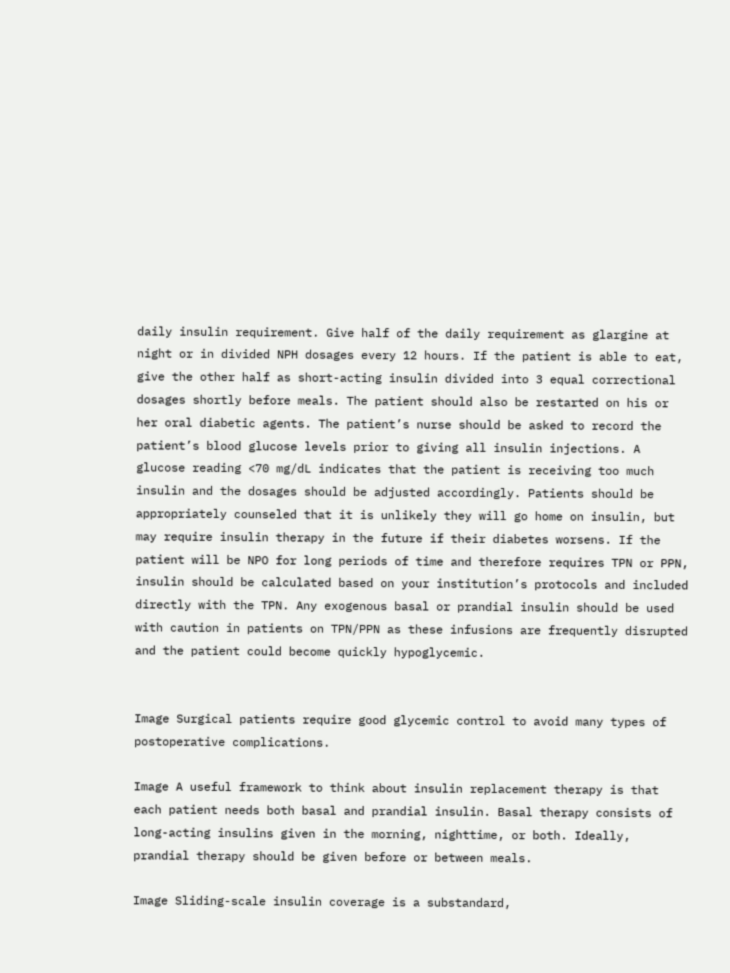daily insulin requirement. Give half of the daily requirement as glargine at night or in divided NPH dosages every 12 hours. If the patient is able to eat, give the other half as short-acting insulin divided into 3 equal correctional dosages shortly before meals. The patient should also be restarted on his or her oral diabetic agents. The patient’s nurse should be asked to record the patient’s blood glucose levels prior to giving all insulin injections. A glucose reading <70 mg/dL indicates that the patient is receiving too much insulin and the dosages should be adjusted accordingly. Patients should be appropriately counseled that it is unlikely they will go home on insulin, but may require insulin therapy in the future if their diabetes worsens. If the patient will be NPO for long periods of time and therefore requires TPN or PPN, insulin should be calculated based on your institution’s protocols and included directly with the TPN. Any exogenous basal or prandial insulin should be used with caution in patients on TPN/PPN as these infusions are frequently disrupted and the patient could become quickly hypoglycemic.


Image Surgical patients require good glycemic control to avoid many types of postoperative complications.

Image A useful framework to think about insulin replacement therapy is that each patient needs both basal and prandial insulin. Basal therapy consists of long-acting insulins given in the morning, nighttime, or both. Ideally, prandial therapy should be given before or between meals.

Image Sliding-scale insulin coverage is a substandard,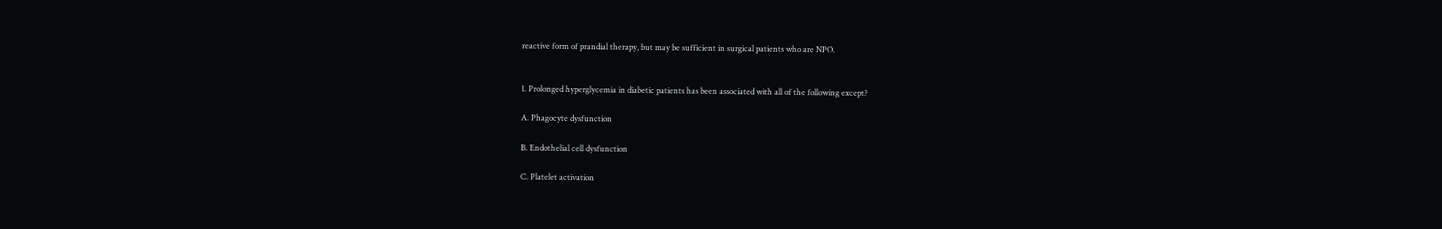reactive form of prandial therapy, but may be sufficient in surgical patients who are NPO.


1. Prolonged hyperglycemia in diabetic patients has been associated with all of the following except?

A. Phagocyte dysfunction

B. Endothelial cell dysfunction

C. Platelet activation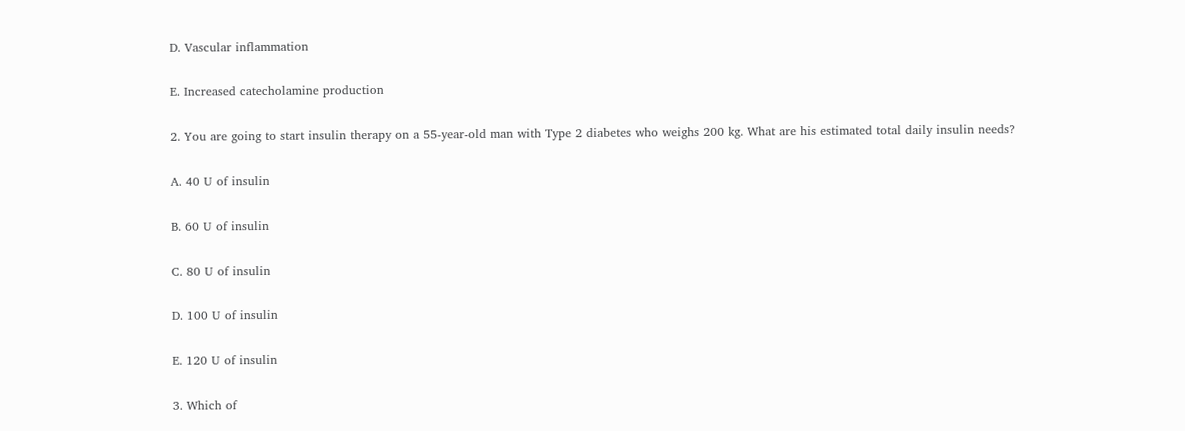D. Vascular inflammation

E. Increased catecholamine production

2. You are going to start insulin therapy on a 55-year-old man with Type 2 diabetes who weighs 200 kg. What are his estimated total daily insulin needs?

A. 40 U of insulin

B. 60 U of insulin

C. 80 U of insulin

D. 100 U of insulin

E. 120 U of insulin

3. Which of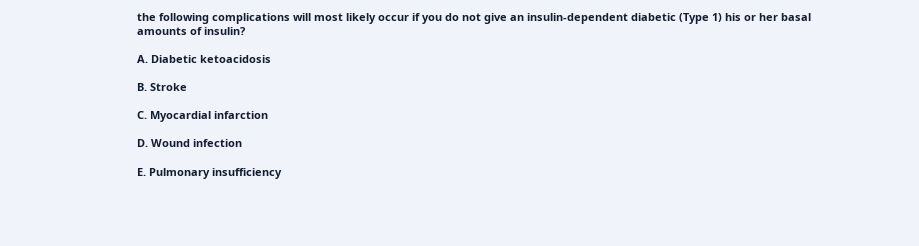the following complications will most likely occur if you do not give an insulin-dependent diabetic (Type 1) his or her basal amounts of insulin?

A. Diabetic ketoacidosis

B. Stroke

C. Myocardial infarction

D. Wound infection

E. Pulmonary insufficiency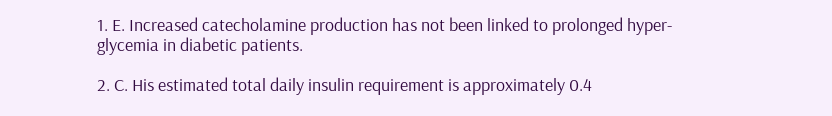1. E. Increased catecholamine production has not been linked to prolonged hyper-glycemia in diabetic patients.

2. C. His estimated total daily insulin requirement is approximately 0.4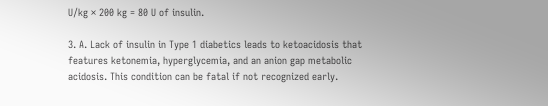U/kg × 200 kg = 80 U of insulin.

3. A. Lack of insulin in Type 1 diabetics leads to ketoacidosis that features ketonemia, hyperglycemia, and an anion gap metabolic acidosis. This condition can be fatal if not recognized early.